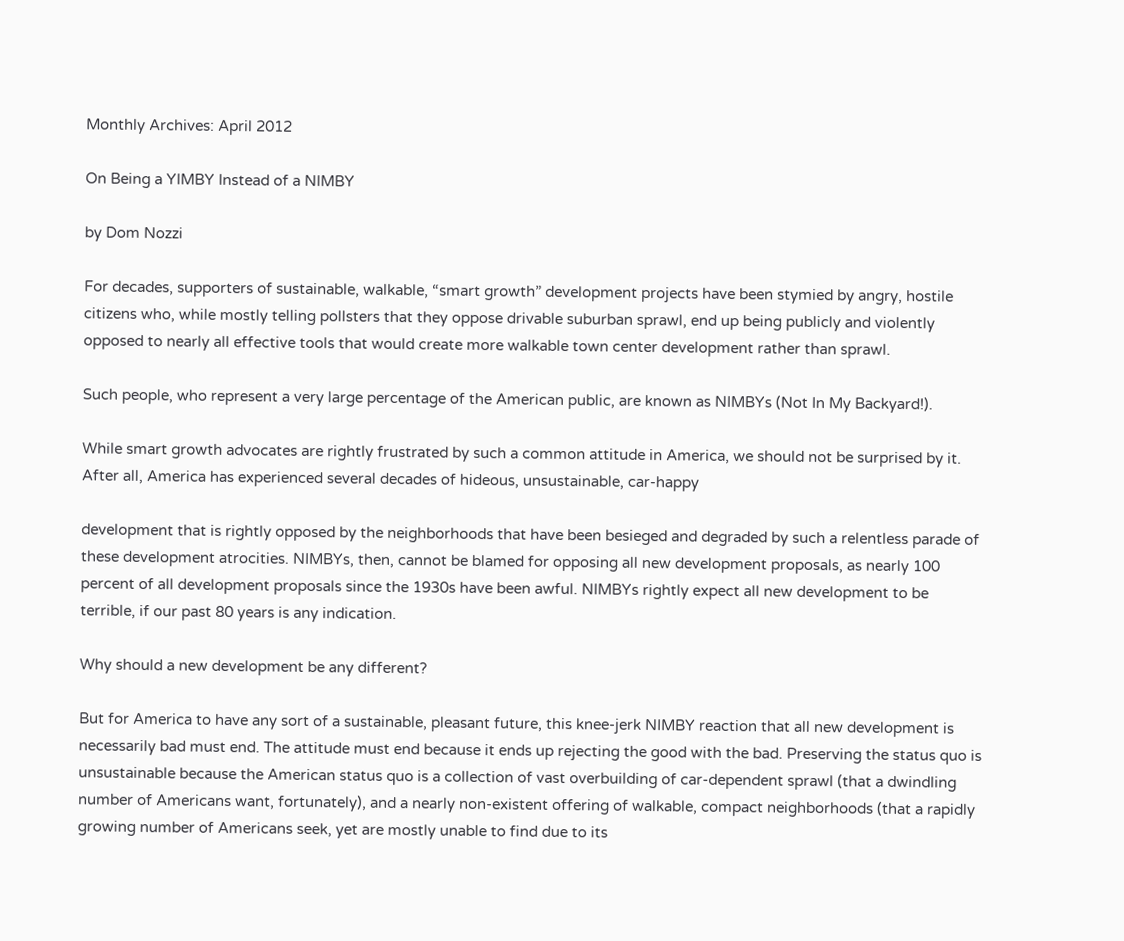Monthly Archives: April 2012

On Being a YIMBY Instead of a NIMBY

by Dom Nozzi

For decades, supporters of sustainable, walkable, “smart growth” development projects have been stymied by angry, hostile citizens who, while mostly telling pollsters that they oppose drivable suburban sprawl, end up being publicly and violently opposed to nearly all effective tools that would create more walkable town center development rather than sprawl.

Such people, who represent a very large percentage of the American public, are known as NIMBYs (Not In My Backyard!).

While smart growth advocates are rightly frustrated by such a common attitude in America, we should not be surprised by it. After all, America has experienced several decades of hideous, unsustainable, car-happy

development that is rightly opposed by the neighborhoods that have been besieged and degraded by such a relentless parade of these development atrocities. NIMBYs, then, cannot be blamed for opposing all new development proposals, as nearly 100 percent of all development proposals since the 1930s have been awful. NIMBYs rightly expect all new development to be terrible, if our past 80 years is any indication.

Why should a new development be any different?

But for America to have any sort of a sustainable, pleasant future, this knee-jerk NIMBY reaction that all new development is necessarily bad must end. The attitude must end because it ends up rejecting the good with the bad. Preserving the status quo is unsustainable because the American status quo is a collection of vast overbuilding of car-dependent sprawl (that a dwindling number of Americans want, fortunately), and a nearly non-existent offering of walkable, compact neighborhoods (that a rapidly growing number of Americans seek, yet are mostly unable to find due to its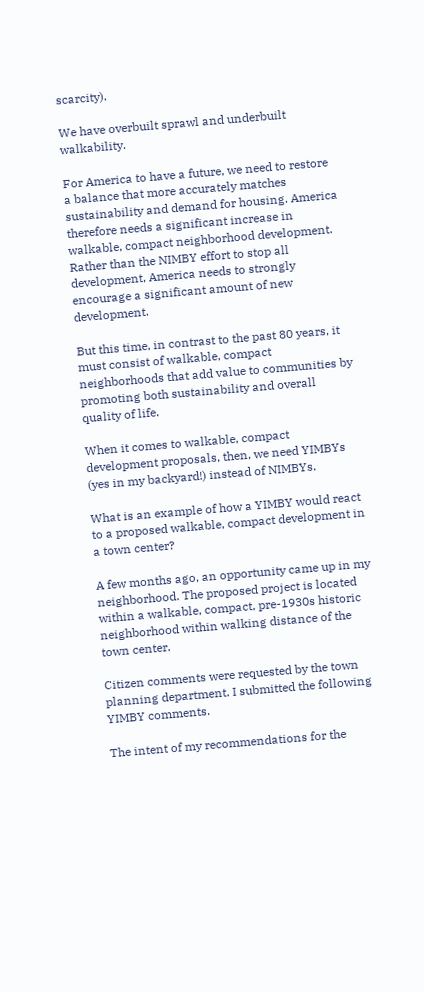scarcity).

We have overbuilt sprawl and underbuilt walkability.

For America to have a future, we need to restore a balance that more accurately matches sustainability and demand for housing. America therefore needs a significant increase in walkable, compact neighborhood development. Rather than the NIMBY effort to stop all development, America needs to strongly encourage a significant amount of new development.

But this time, in contrast to the past 80 years, it must consist of walkable, compact neighborhoods that add value to communities by promoting both sustainability and overall quality of life.

When it comes to walkable, compact development proposals, then, we need YIMBYs (yes in my backyard!) instead of NIMBYs.

What is an example of how a YIMBY would react to a proposed walkable, compact development in a town center?

A few months ago, an opportunity came up in my neighborhood. The proposed project is located within a walkable, compact, pre-1930s historic neighborhood within walking distance of the town center.

Citizen comments were requested by the town planning department. I submitted the following YIMBY comments.

The intent of my recommendations for the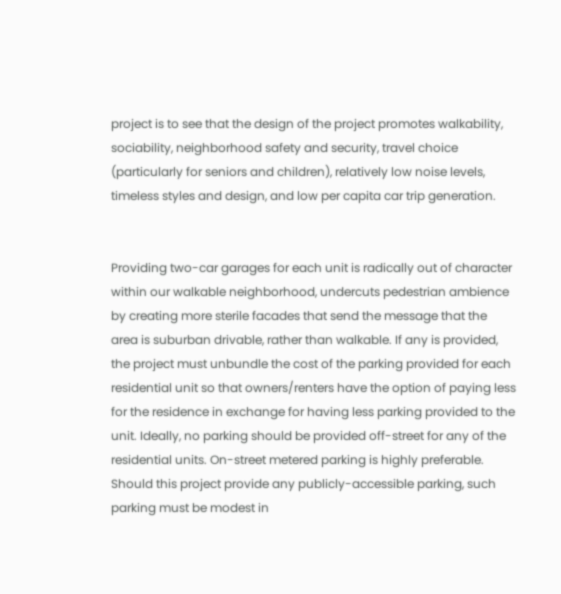project is to see that the design of the project promotes walkability, sociability, neighborhood safety and security, travel choice (particularly for seniors and children), relatively low noise levels, timeless styles and design, and low per capita car trip generation.


Providing two-car garages for each unit is radically out of character within our walkable neighborhood, undercuts pedestrian ambience by creating more sterile facades that send the message that the area is suburban drivable, rather than walkable. If any is provided, the project must unbundle the cost of the parking provided for each residential unit so that owners/renters have the option of paying less for the residence in exchange for having less parking provided to the unit. Ideally, no parking should be provided off-street for any of the residential units. On-street metered parking is highly preferable. Should this project provide any publicly-accessible parking, such parking must be modest in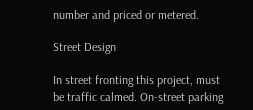number and priced or metered.

Street Design

In street fronting this project, must be traffic calmed. On-street parking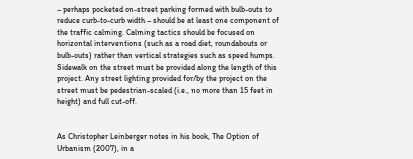– perhaps pocketed on-street parking formed with bulb-outs to reduce curb-to-curb width – should be at least one component of the traffic calming. Calming tactics should be focused on horizontal interventions (such as a road diet, roundabouts or bulb-outs) rather than vertical strategies such as speed humps. Sidewalk on the street must be provided along the length of this project. Any street lighting provided for/by the project on the street must be pedestrian-scaled (i.e., no more than 15 feet in height) and full cut-off.


As Christopher Leinberger notes in his book, The Option of Urbanism (2007), in a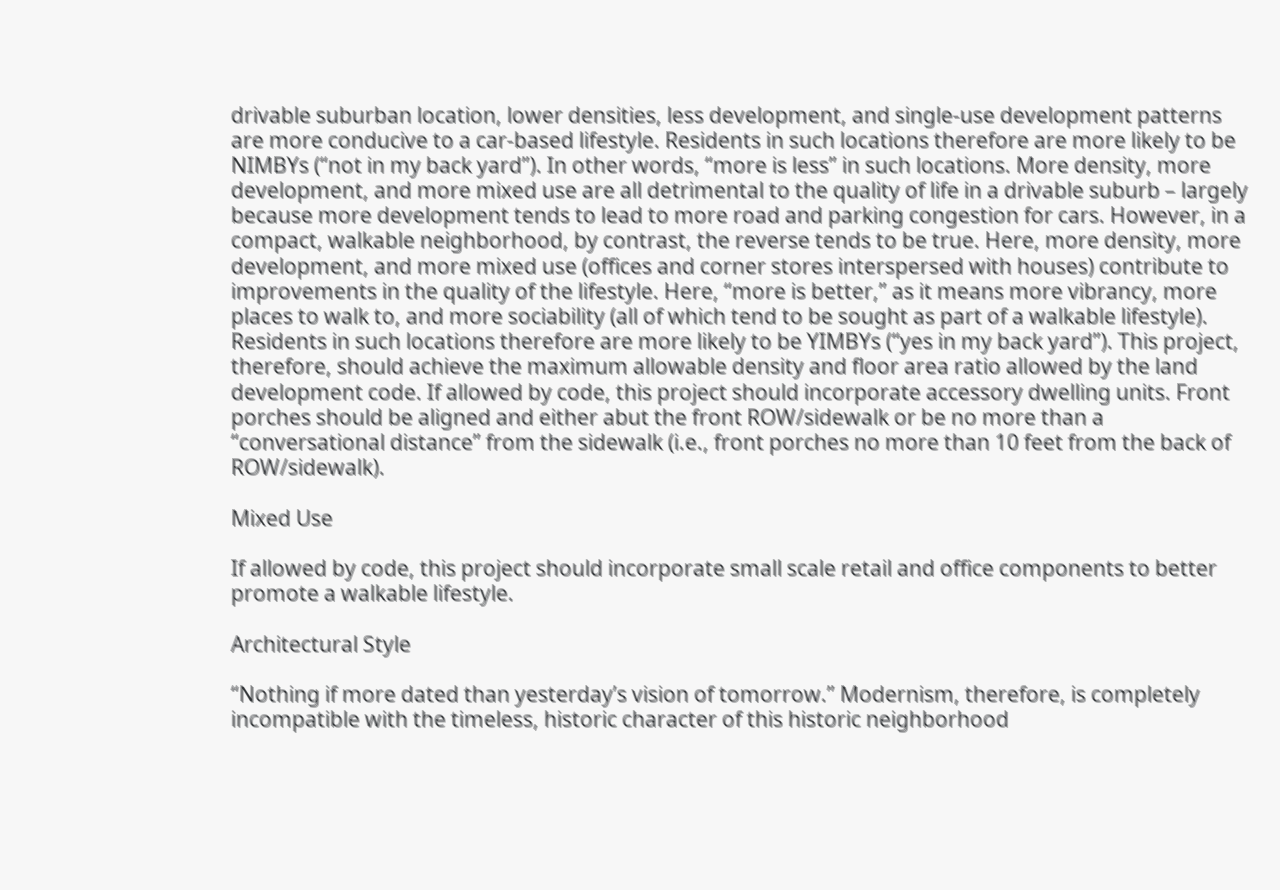drivable suburban location, lower densities, less development, and single-use development patterns are more conducive to a car-based lifestyle. Residents in such locations therefore are more likely to be NIMBYs (“not in my back yard”). In other words, “more is less” in such locations. More density, more development, and more mixed use are all detrimental to the quality of life in a drivable suburb – largely because more development tends to lead to more road and parking congestion for cars. However, in a compact, walkable neighborhood, by contrast, the reverse tends to be true. Here, more density, more development, and more mixed use (offices and corner stores interspersed with houses) contribute to improvements in the quality of the lifestyle. Here, “more is better,” as it means more vibrancy, more places to walk to, and more sociability (all of which tend to be sought as part of a walkable lifestyle). Residents in such locations therefore are more likely to be YIMBYs (“yes in my back yard”). This project, therefore, should achieve the maximum allowable density and floor area ratio allowed by the land development code. If allowed by code, this project should incorporate accessory dwelling units. Front porches should be aligned and either abut the front ROW/sidewalk or be no more than a “conversational distance” from the sidewalk (i.e., front porches no more than 10 feet from the back of ROW/sidewalk).

Mixed Use

If allowed by code, this project should incorporate small scale retail and office components to better promote a walkable lifestyle.

Architectural Style

“Nothing if more dated than yesterday’s vision of tomorrow.” Modernism, therefore, is completely incompatible with the timeless, historic character of this historic neighborhood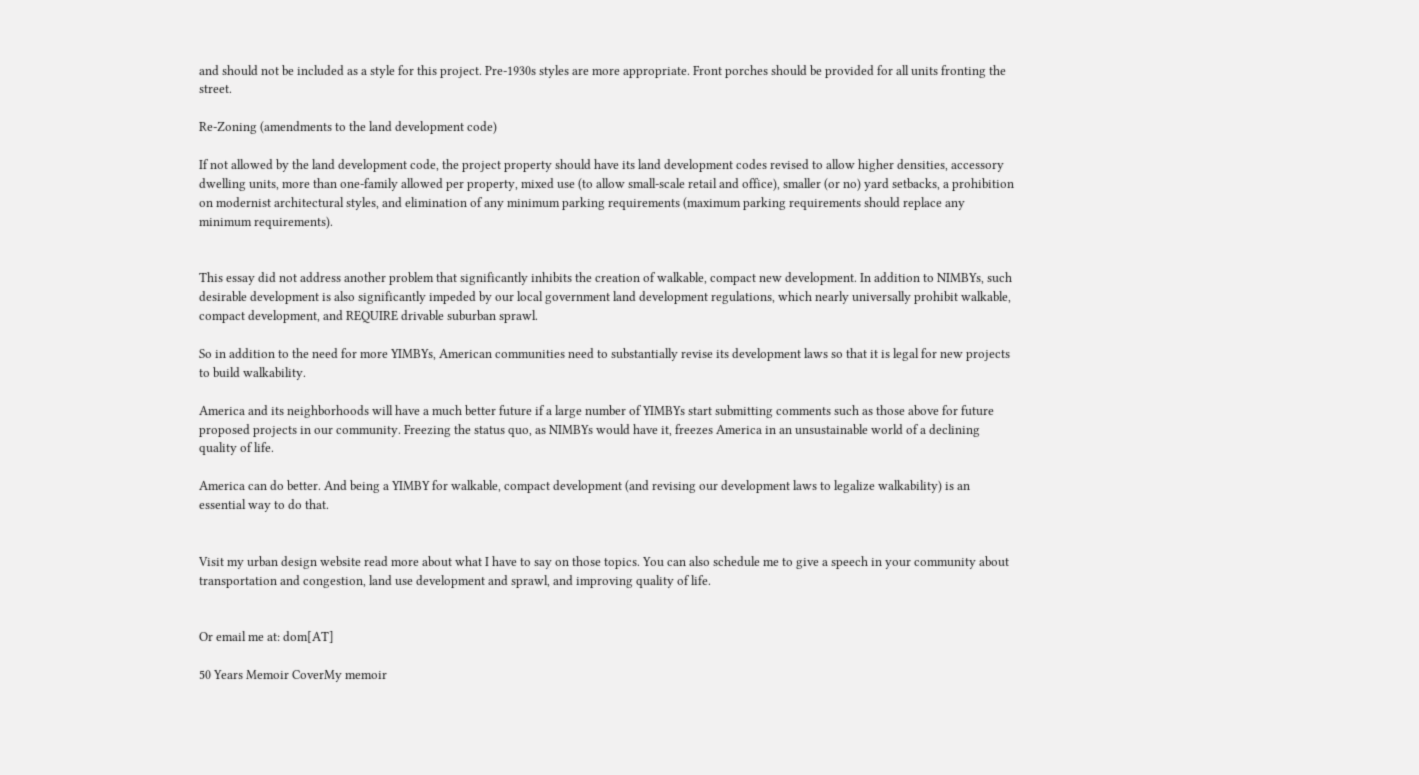and should not be included as a style for this project. Pre-1930s styles are more appropriate. Front porches should be provided for all units fronting the street.

Re-Zoning (amendments to the land development code)

If not allowed by the land development code, the project property should have its land development codes revised to allow higher densities, accessory dwelling units, more than one-family allowed per property, mixed use (to allow small-scale retail and office), smaller (or no) yard setbacks, a prohibition on modernist architectural styles, and elimination of any minimum parking requirements (maximum parking requirements should replace any minimum requirements).


This essay did not address another problem that significantly inhibits the creation of walkable, compact new development. In addition to NIMBYs, such desirable development is also significantly impeded by our local government land development regulations, which nearly universally prohibit walkable, compact development, and REQUIRE drivable suburban sprawl.

So in addition to the need for more YIMBYs, American communities need to substantially revise its development laws so that it is legal for new projects to build walkability.

America and its neighborhoods will have a much better future if a large number of YIMBYs start submitting comments such as those above for future proposed projects in our community. Freezing the status quo, as NIMBYs would have it, freezes America in an unsustainable world of a declining quality of life.

America can do better. And being a YIMBY for walkable, compact development (and revising our development laws to legalize walkability) is an essential way to do that.


Visit my urban design website read more about what I have to say on those topics. You can also schedule me to give a speech in your community about transportation and congestion, land use development and sprawl, and improving quality of life.


Or email me at: dom[AT]

50 Years Memoir CoverMy memoir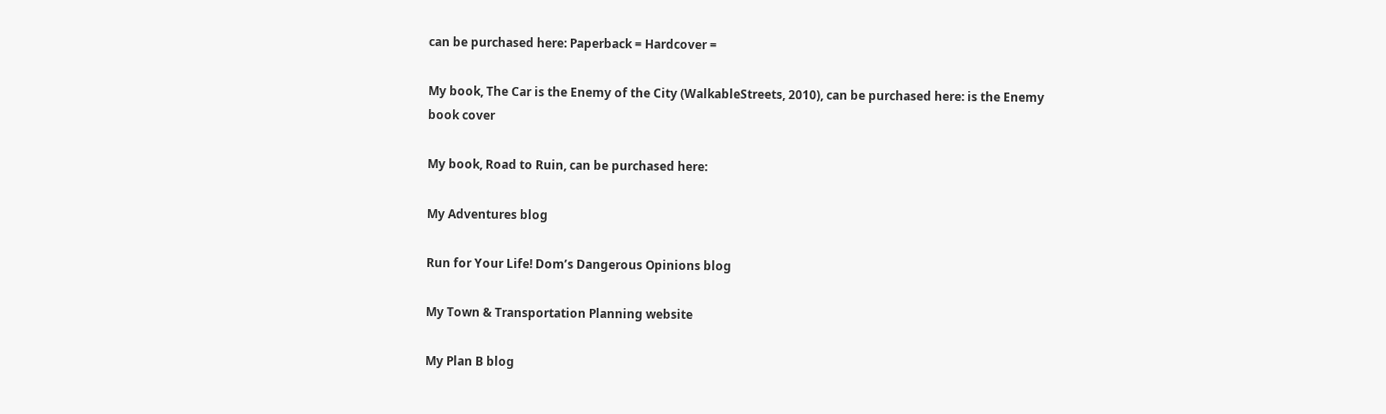can be purchased here: Paperback = Hardcover =

My book, The Car is the Enemy of the City (WalkableStreets, 2010), can be purchased here: is the Enemy book cover

My book, Road to Ruin, can be purchased here:

My Adventures blog

Run for Your Life! Dom’s Dangerous Opinions blog

My Town & Transportation Planning website

My Plan B blog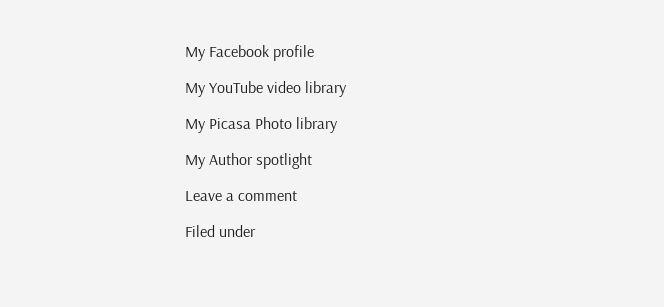My Facebook profile

My YouTube video library

My Picasa Photo library

My Author spotlight

Leave a comment

Filed under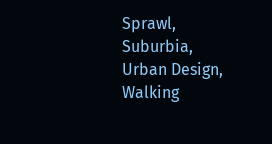Sprawl, Suburbia, Urban Design, Walking